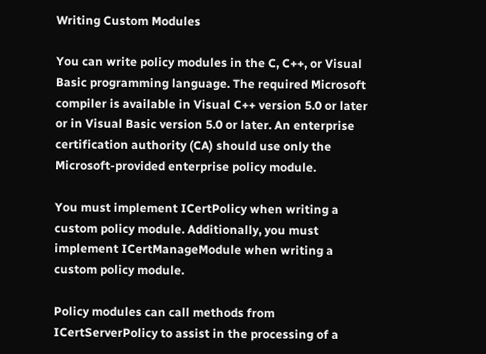Writing Custom Modules

You can write policy modules in the C, C++, or Visual Basic programming language. The required Microsoft compiler is available in Visual C++ version 5.0 or later or in Visual Basic version 5.0 or later. An enterprise certification authority (CA) should use only the Microsoft-provided enterprise policy module.

You must implement ICertPolicy when writing a custom policy module. Additionally, you must implement ICertManageModule when writing a custom policy module.

Policy modules can call methods from ICertServerPolicy to assist in the processing of a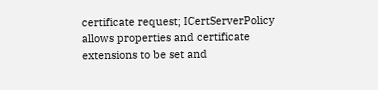certificate request; ICertServerPolicy allows properties and certificate extensions to be set and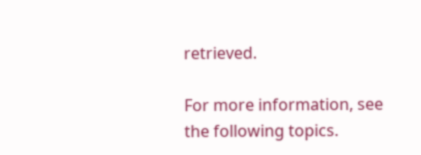retrieved.

For more information, see the following topics.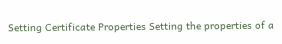Setting Certificate Properties Setting the properties of a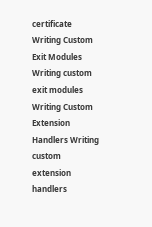certificate
Writing Custom Exit Modules Writing custom exit modules
Writing Custom Extension Handlers Writing custom extension handlers